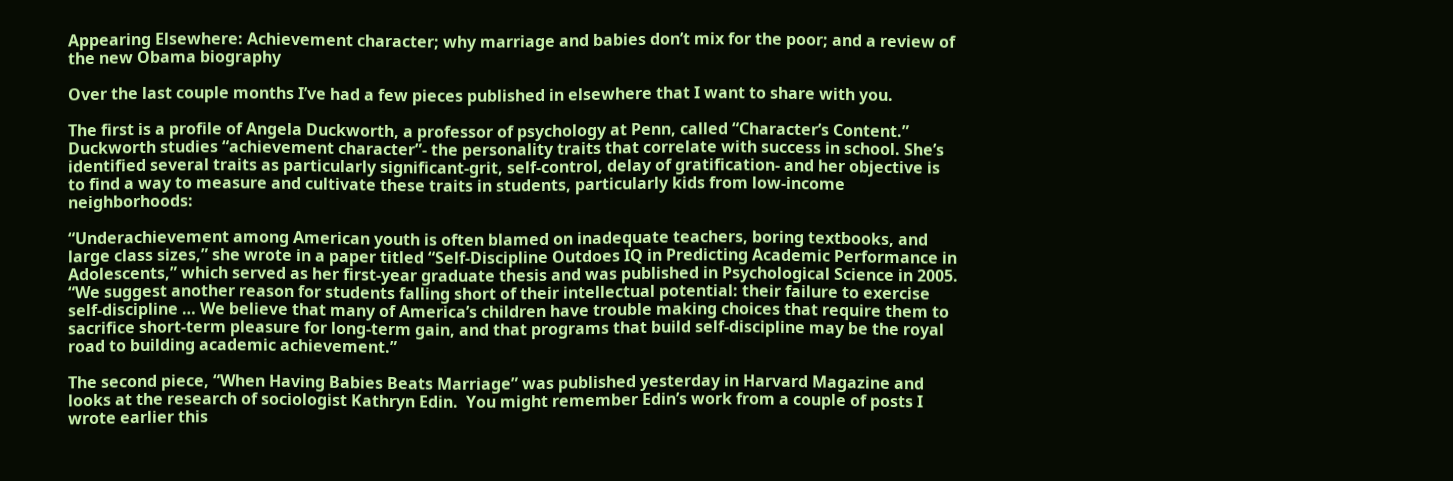Appearing Elsewhere: Achievement character; why marriage and babies don’t mix for the poor; and a review of the new Obama biography

Over the last couple months I’ve had a few pieces published in elsewhere that I want to share with you.

The first is a profile of Angela Duckworth, a professor of psychology at Penn, called “Character’s Content.”  Duckworth studies “achievement character”- the personality traits that correlate with success in school. She’s identified several traits as particularly significant-grit, self-control, delay of gratification- and her objective is to find a way to measure and cultivate these traits in students, particularly kids from low-income neighborhoods:

“Underachievement among American youth is often blamed on inadequate teachers, boring textbooks, and large class sizes,” she wrote in a paper titled “Self-Discipline Outdoes IQ in Predicting Academic Performance in Adolescents,” which served as her first-year graduate thesis and was published in Psychological Science in 2005. “We suggest another reason for students falling short of their intellectual potential: their failure to exercise self-discipline … We believe that many of America’s children have trouble making choices that require them to sacrifice short-term pleasure for long-term gain, and that programs that build self-discipline may be the royal road to building academic achievement.”

The second piece, “When Having Babies Beats Marriage” was published yesterday in Harvard Magazine and looks at the research of sociologist Kathryn Edin.  You might remember Edin’s work from a couple of posts I wrote earlier this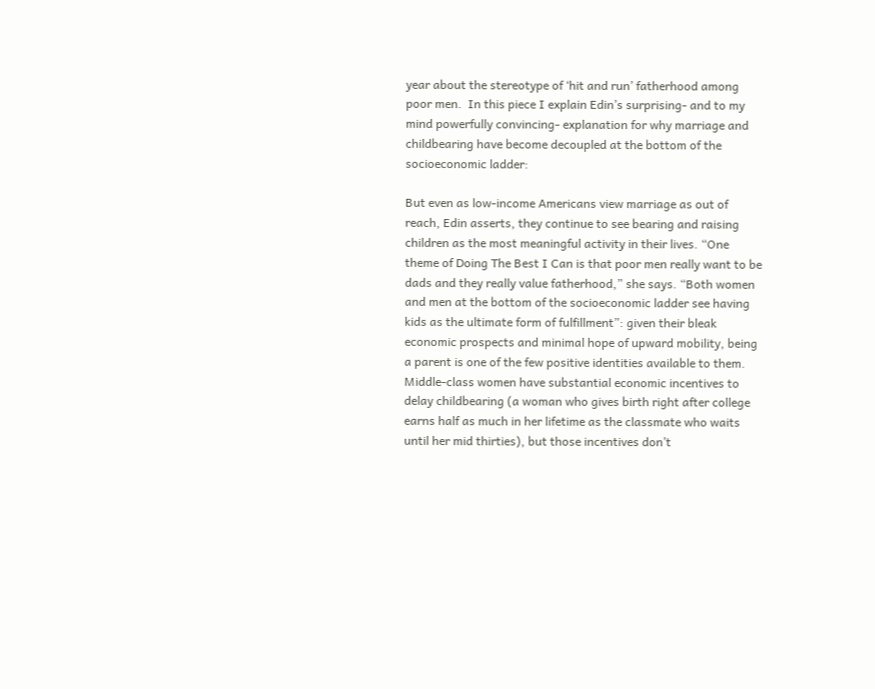year about the stereotype of ‘hit and run’ fatherhood among poor men.  In this piece I explain Edin’s surprising- and to my mind powerfully convincing- explanation for why marriage and childbearing have become decoupled at the bottom of the socioeconomic ladder:

But even as low-income Americans view marriage as out of reach, Edin asserts, they continue to see bearing and raising children as the most meaningful activity in their lives. “One theme of Doing The Best I Can is that poor men really want to be dads and they really value fatherhood,” she says. “Both women and men at the bottom of the socioeconomic ladder see having kids as the ultimate form of fulfillment”: given their bleak economic prospects and minimal hope of upward mobility, being a parent is one of the few positive identities available to them. Middle-class women have substantial economic incentives to delay childbearing (a woman who gives birth right after college earns half as much in her lifetime as the classmate who waits until her mid thirties), but those incentives don’t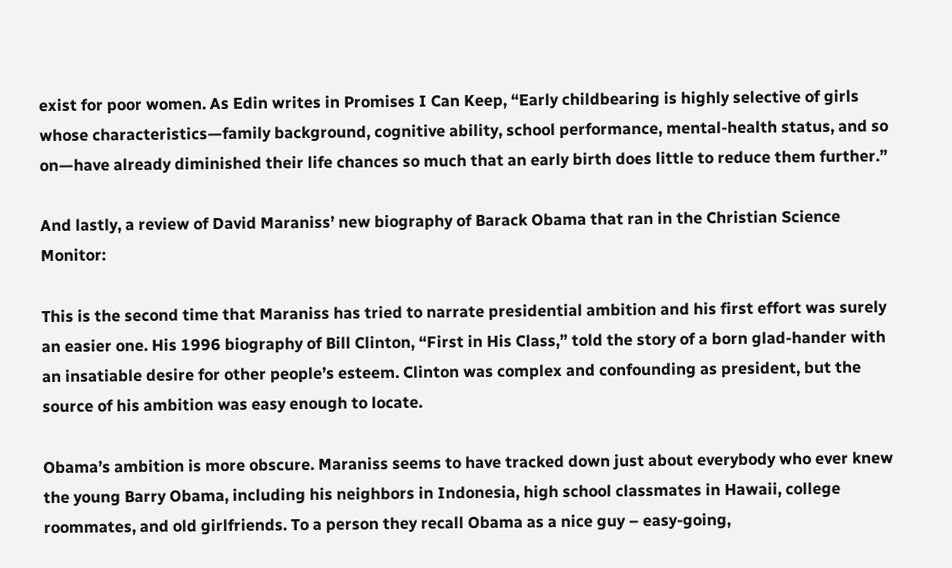exist for poor women. As Edin writes in Promises I Can Keep, “Early childbearing is highly selective of girls whose characteristics—family background, cognitive ability, school performance, mental-health status, and so on—have already diminished their life chances so much that an early birth does little to reduce them further.”

And lastly, a review of David Maraniss’ new biography of Barack Obama that ran in the Christian Science Monitor:

This is the second time that Maraniss has tried to narrate presidential ambition and his first effort was surely an easier one. His 1996 biography of Bill Clinton, “First in His Class,” told the story of a born glad-hander with an insatiable desire for other people’s esteem. Clinton was complex and confounding as president, but the source of his ambition was easy enough to locate.

Obama’s ambition is more obscure. Maraniss seems to have tracked down just about everybody who ever knew the young Barry Obama, including his neighbors in Indonesia, high school classmates in Hawaii, college roommates, and old girlfriends. To a person they recall Obama as a nice guy – easy-going,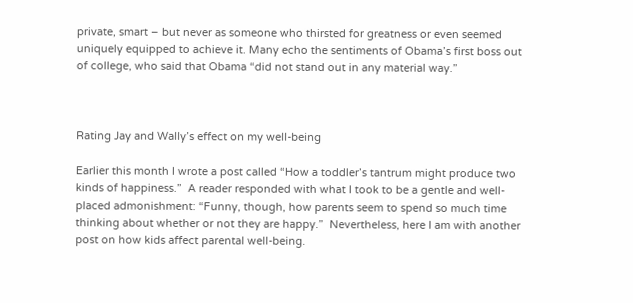private, smart – but never as someone who thirsted for greatness or even seemed uniquely equipped to achieve it. Many echo the sentiments of Obama’s first boss out of college, who said that Obama “did not stand out in any material way.”



Rating Jay and Wally’s effect on my well-being

Earlier this month I wrote a post called “How a toddler’s tantrum might produce two kinds of happiness.”  A reader responded with what I took to be a gentle and well-placed admonishment: “Funny, though, how parents seem to spend so much time thinking about whether or not they are happy.”  Nevertheless, here I am with another post on how kids affect parental well-being.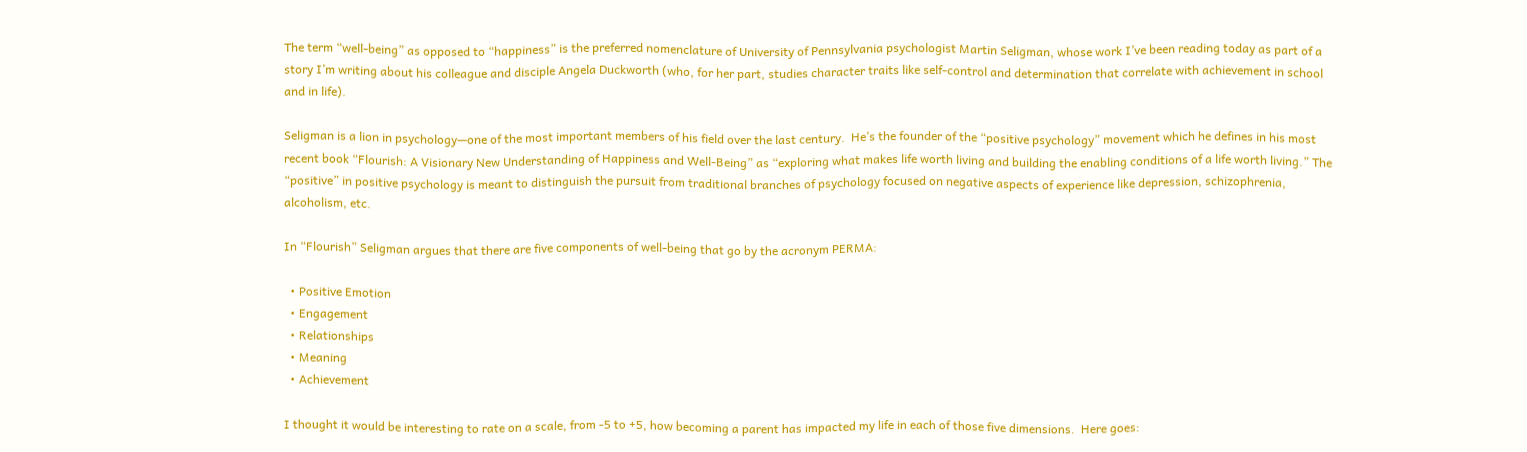The term “well-being” as opposed to “happiness” is the preferred nomenclature of University of Pennsylvania psychologist Martin Seligman, whose work I’ve been reading today as part of a story I’m writing about his colleague and disciple Angela Duckworth (who, for her part, studies character traits like self-control and determination that correlate with achievement in school and in life).

Seligman is a lion in psychology—one of the most important members of his field over the last century.  He’s the founder of the “positive psychology” movement which he defines in his most recent book “Flourish: A Visionary New Understanding of Happiness and Well-Being” as “exploring what makes life worth living and building the enabling conditions of a life worth living.” The “positive” in positive psychology is meant to distinguish the pursuit from traditional branches of psychology focused on negative aspects of experience like depression, schizophrenia, alcoholism, etc.

In “Flourish” Seligman argues that there are five components of well-being that go by the acronym PERMA:

  • Positive Emotion
  • Engagement
  • Relationships
  • Meaning
  • Achievement

I thought it would be interesting to rate on a scale, from -5 to +5, how becoming a parent has impacted my life in each of those five dimensions.  Here goes: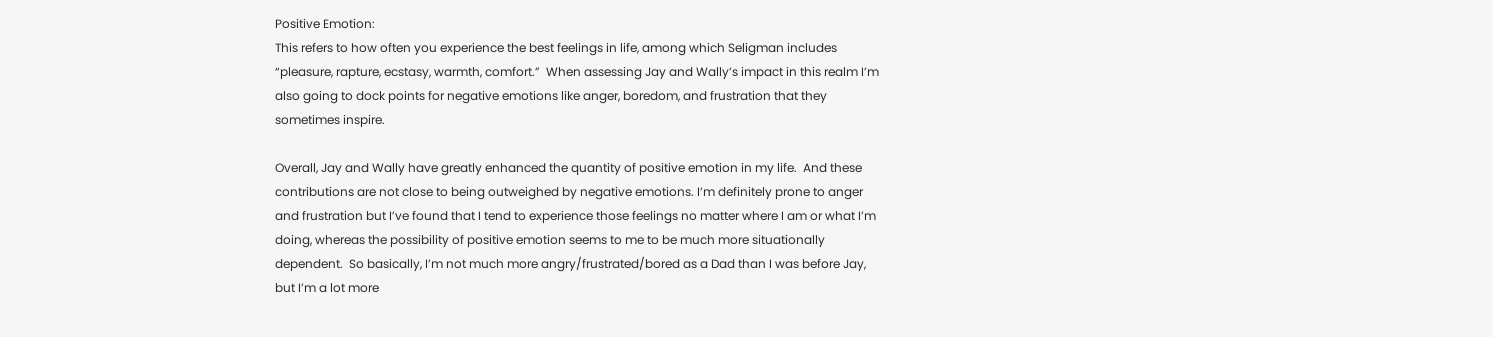Positive Emotion:
This refers to how often you experience the best feelings in life, among which Seligman includes “pleasure, rapture, ecstasy, warmth, comfort.”  When assessing Jay and Wally’s impact in this realm I’m also going to dock points for negative emotions like anger, boredom, and frustration that they sometimes inspire.

Overall, Jay and Wally have greatly enhanced the quantity of positive emotion in my life.  And these contributions are not close to being outweighed by negative emotions. I’m definitely prone to anger and frustration but I’ve found that I tend to experience those feelings no matter where I am or what I’m doing, whereas the possibility of positive emotion seems to me to be much more situationally dependent.  So basically, I’m not much more angry/frustrated/bored as a Dad than I was before Jay, but I’m a lot more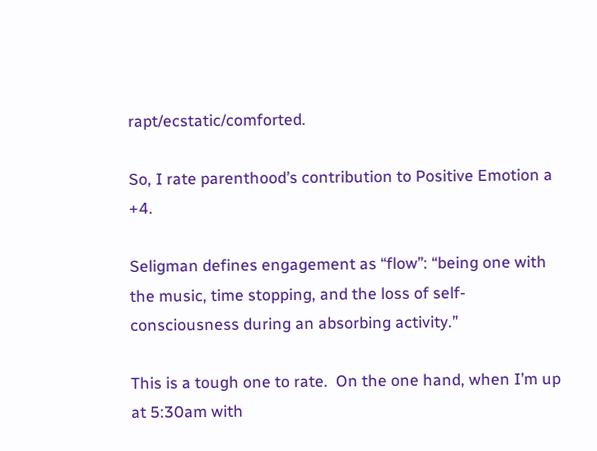rapt/ecstatic/comforted.

So, I rate parenthood’s contribution to Positive Emotion a +4.

Seligman defines engagement as “flow”: “being one with the music, time stopping, and the loss of self-consciousness during an absorbing activity.”

This is a tough one to rate.  On the one hand, when I’m up at 5:30am with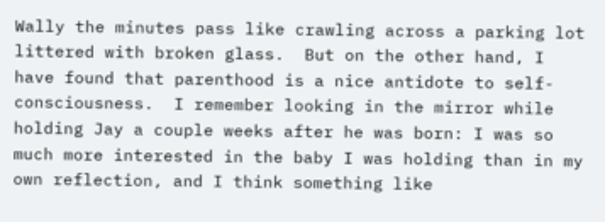Wally the minutes pass like crawling across a parking lot littered with broken glass.  But on the other hand, I have found that parenthood is a nice antidote to self-consciousness.  I remember looking in the mirror while holding Jay a couple weeks after he was born: I was so much more interested in the baby I was holding than in my own reflection, and I think something like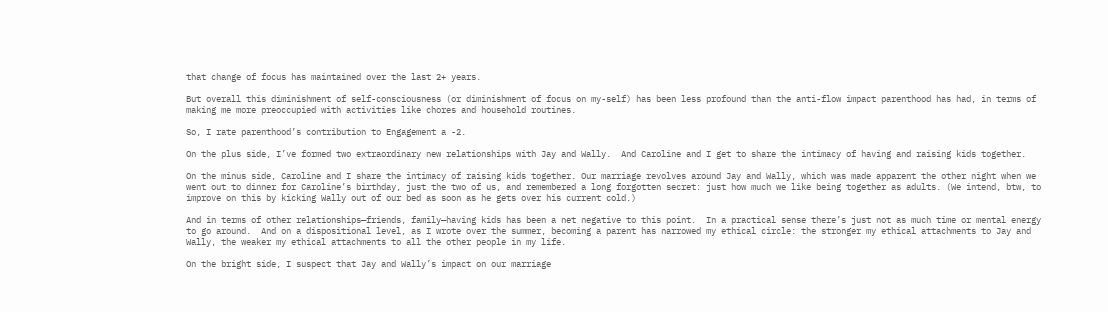that change of focus has maintained over the last 2+ years.

But overall this diminishment of self-consciousness (or diminishment of focus on my-self) has been less profound than the anti-flow impact parenthood has had, in terms of making me more preoccupied with activities like chores and household routines.

So, I rate parenthood’s contribution to Engagement a -2.

On the plus side, I’ve formed two extraordinary new relationships with Jay and Wally.  And Caroline and I get to share the intimacy of having and raising kids together.

On the minus side, Caroline and I share the intimacy of raising kids together. Our marriage revolves around Jay and Wally, which was made apparent the other night when we went out to dinner for Caroline’s birthday, just the two of us, and remembered a long forgotten secret: just how much we like being together as adults. (We intend, btw, to improve on this by kicking Wally out of our bed as soon as he gets over his current cold.)

And in terms of other relationships—friends, family—having kids has been a net negative to this point.  In a practical sense there’s just not as much time or mental energy to go around.  And on a dispositional level, as I wrote over the summer, becoming a parent has narrowed my ethical circle: the stronger my ethical attachments to Jay and Wally, the weaker my ethical attachments to all the other people in my life.

On the bright side, I suspect that Jay and Wally’s impact on our marriage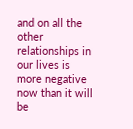and on all the other relationships in our lives is more negative now than it will be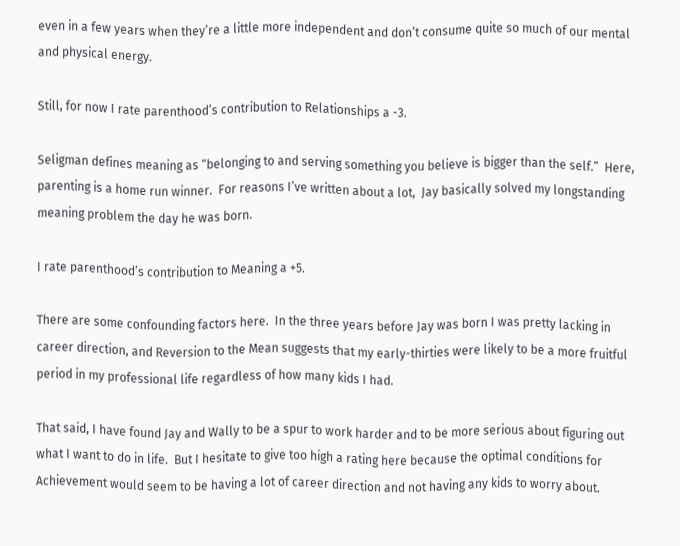even in a few years when they’re a little more independent and don’t consume quite so much of our mental and physical energy.

Still, for now I rate parenthood’s contribution to Relationships a -3.

Seligman defines meaning as “belonging to and serving something you believe is bigger than the self.”  Here, parenting is a home run winner.  For reasons I’ve written about a lot,  Jay basically solved my longstanding meaning problem the day he was born.

I rate parenthood’s contribution to Meaning a +5.

There are some confounding factors here.  In the three years before Jay was born I was pretty lacking in career direction, and Reversion to the Mean suggests that my early-thirties were likely to be a more fruitful period in my professional life regardless of how many kids I had.

That said, I have found Jay and Wally to be a spur to work harder and to be more serious about figuring out what I want to do in life.  But I hesitate to give too high a rating here because the optimal conditions for Achievement would seem to be having a lot of career direction and not having any kids to worry about.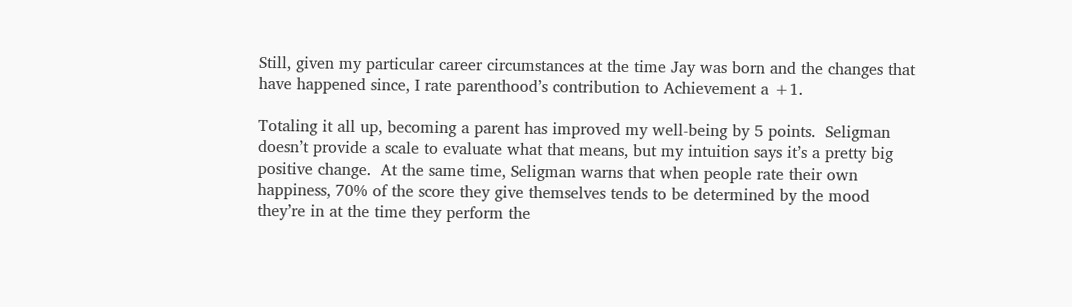Still, given my particular career circumstances at the time Jay was born and the changes that have happened since, I rate parenthood’s contribution to Achievement a +1.

Totaling it all up, becoming a parent has improved my well-being by 5 points.  Seligman doesn’t provide a scale to evaluate what that means, but my intuition says it’s a pretty big positive change.  At the same time, Seligman warns that when people rate their own happiness, 70% of the score they give themselves tends to be determined by the mood they’re in at the time they perform the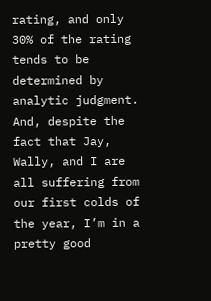rating, and only 30% of the rating tends to be determined by analytic judgment.  And, despite the fact that Jay, Wally, and I are all suffering from our first colds of the year, I’m in a pretty good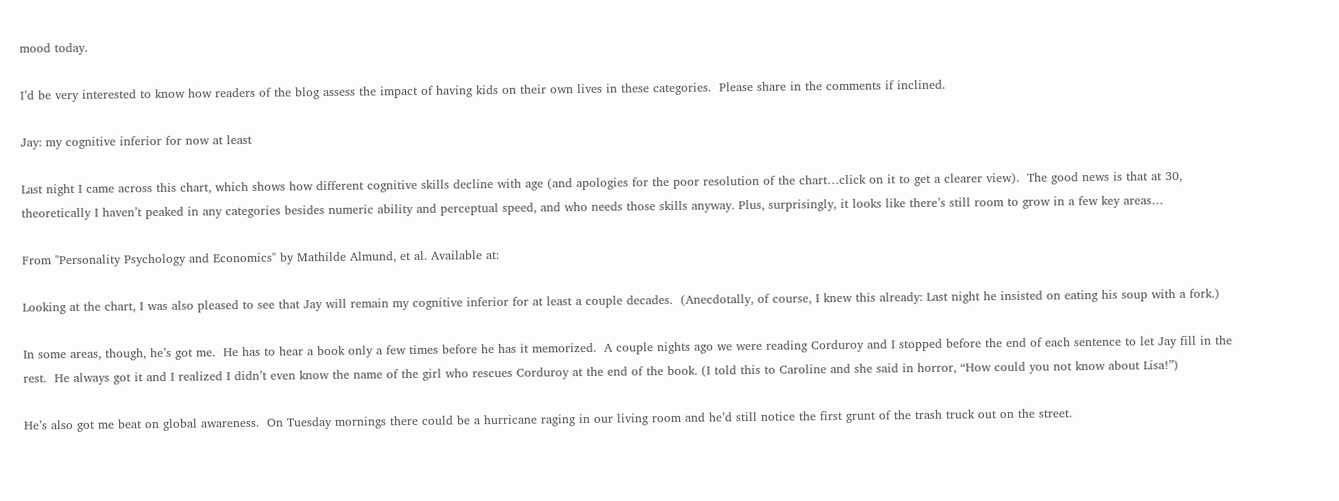mood today.

I’d be very interested to know how readers of the blog assess the impact of having kids on their own lives in these categories.  Please share in the comments if inclined.

Jay: my cognitive inferior for now at least

Last night I came across this chart, which shows how different cognitive skills decline with age (and apologies for the poor resolution of the chart…click on it to get a clearer view).  The good news is that at 30, theoretically I haven’t peaked in any categories besides numeric ability and perceptual speed, and who needs those skills anyway. Plus, surprisingly, it looks like there’s still room to grow in a few key areas…

From "Personality Psychology and Economics" by Mathilde Almund, et al. Available at:

Looking at the chart, I was also pleased to see that Jay will remain my cognitive inferior for at least a couple decades.  (Anecdotally, of course, I knew this already: Last night he insisted on eating his soup with a fork.)

In some areas, though, he’s got me.  He has to hear a book only a few times before he has it memorized.  A couple nights ago we were reading Corduroy and I stopped before the end of each sentence to let Jay fill in the rest.  He always got it and I realized I didn’t even know the name of the girl who rescues Corduroy at the end of the book. (I told this to Caroline and she said in horror, “How could you not know about Lisa!”)

He’s also got me beat on global awareness.  On Tuesday mornings there could be a hurricane raging in our living room and he’d still notice the first grunt of the trash truck out on the street.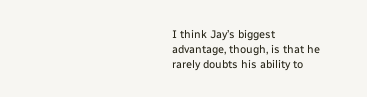I think Jay’s biggest advantage, though, is that he rarely doubts his ability to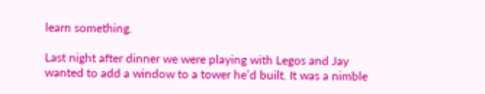learn something.

Last night after dinner we were playing with Legos and Jay wanted to add a window to a tower he’d built. It was a nimble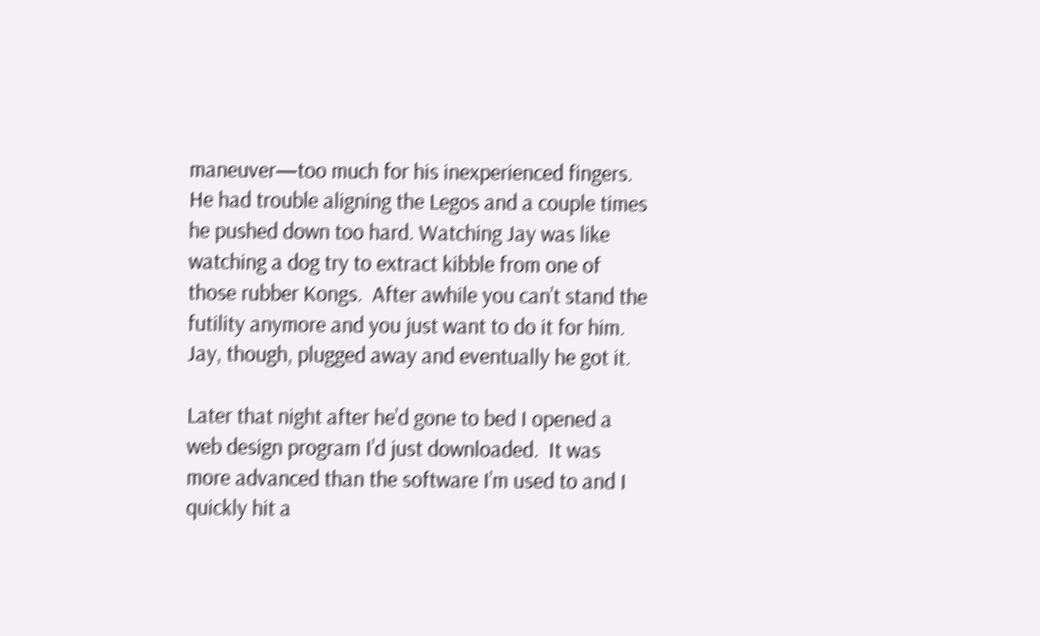maneuver—too much for his inexperienced fingers. He had trouble aligning the Legos and a couple times he pushed down too hard. Watching Jay was like watching a dog try to extract kibble from one of those rubber Kongs.  After awhile you can’t stand the futility anymore and you just want to do it for him.  Jay, though, plugged away and eventually he got it.

Later that night after he’d gone to bed I opened a web design program I’d just downloaded.  It was more advanced than the software I’m used to and I quickly hit a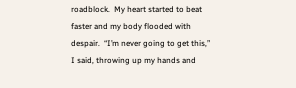roadblock.  My heart started to beat faster and my body flooded with despair.  “I’m never going to get this,” I said, throwing up my hands and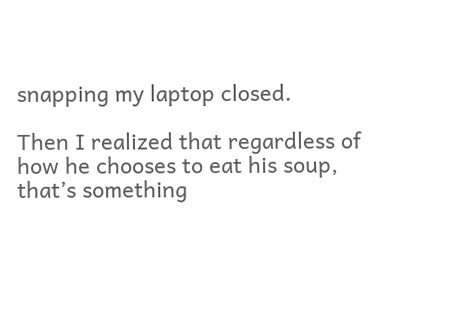snapping my laptop closed.

Then I realized that regardless of how he chooses to eat his soup, that’s something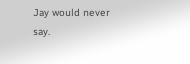Jay would never say.